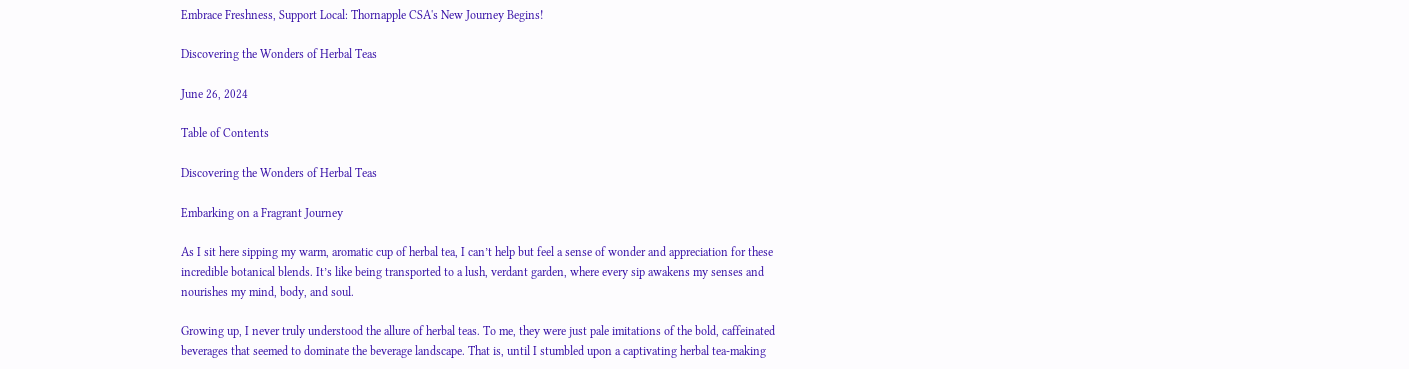Embrace Freshness, Support Local: Thornapple CSA's New Journey Begins!

Discovering the Wonders of Herbal Teas

June 26, 2024

Table of Contents

Discovering the Wonders of Herbal Teas

Embarking on a Fragrant Journey

As I sit here sipping my warm, aromatic cup of herbal tea, I can’t help but feel a sense of wonder and appreciation for these incredible botanical blends. It’s like being transported to a lush, verdant garden, where every sip awakens my senses and nourishes my mind, body, and soul.

Growing up, I never truly understood the allure of herbal teas. To me, they were just pale imitations of the bold, caffeinated beverages that seemed to dominate the beverage landscape. That is, until I stumbled upon a captivating herbal tea-making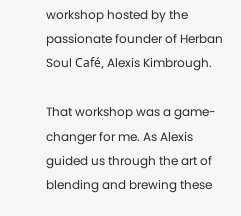workshop hosted by the passionate founder of Herban Soul Café, Alexis Kimbrough.

That workshop was a game-changer for me. As Alexis guided us through the art of blending and brewing these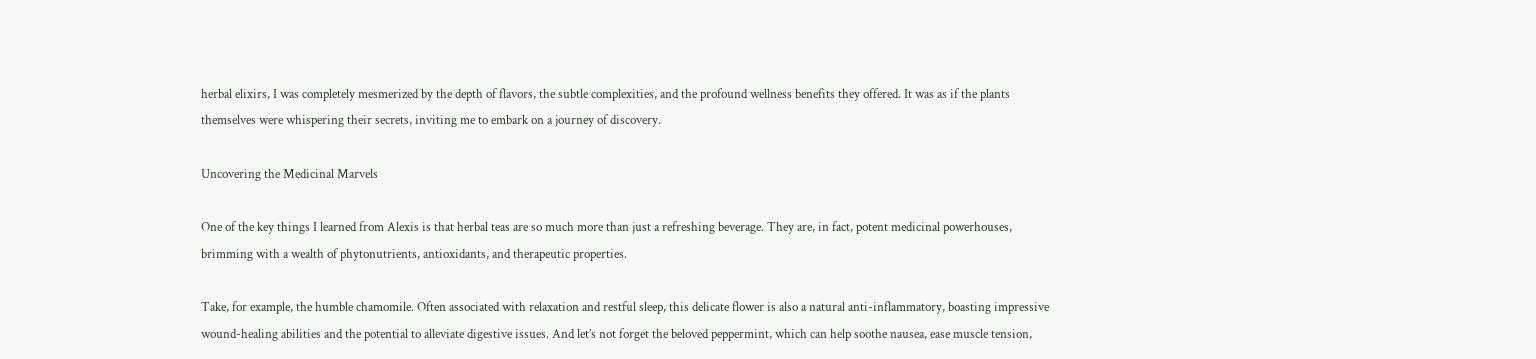herbal elixirs, I was completely mesmerized by the depth of flavors, the subtle complexities, and the profound wellness benefits they offered. It was as if the plants themselves were whispering their secrets, inviting me to embark on a journey of discovery.

Uncovering the Medicinal Marvels

One of the key things I learned from Alexis is that herbal teas are so much more than just a refreshing beverage. They are, in fact, potent medicinal powerhouses, brimming with a wealth of phytonutrients, antioxidants, and therapeutic properties.

Take, for example, the humble chamomile. Often associated with relaxation and restful sleep, this delicate flower is also a natural anti-inflammatory, boasting impressive wound-healing abilities and the potential to alleviate digestive issues. And let’s not forget the beloved peppermint, which can help soothe nausea, ease muscle tension,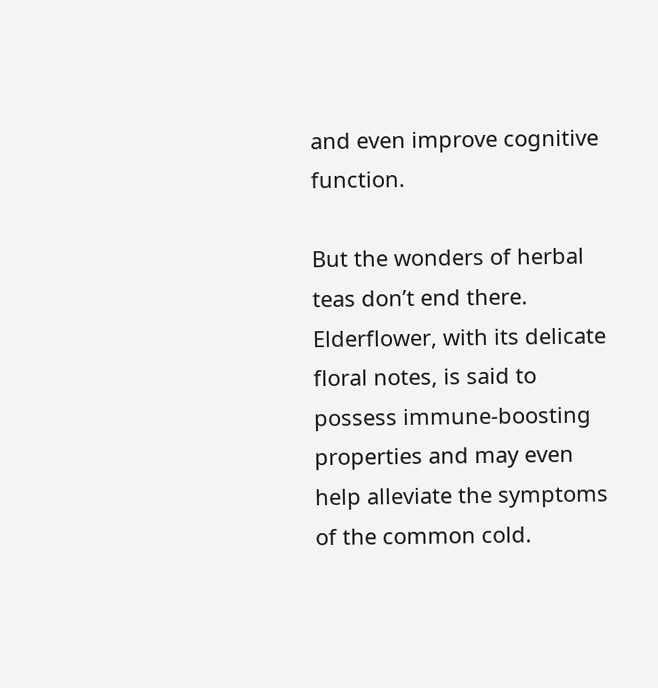and even improve cognitive function.

But the wonders of herbal teas don’t end there. Elderflower, with its delicate floral notes, is said to possess immune-boosting properties and may even help alleviate the symptoms of the common cold.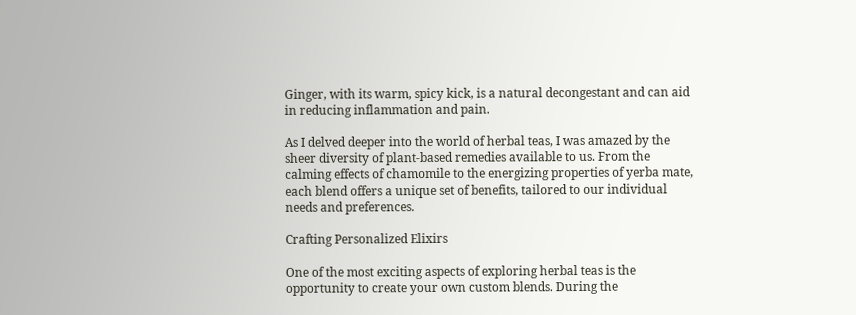Ginger, with its warm, spicy kick, is a natural decongestant and can aid in reducing inflammation and pain.

As I delved deeper into the world of herbal teas, I was amazed by the sheer diversity of plant-based remedies available to us. From the calming effects of chamomile to the energizing properties of yerba mate, each blend offers a unique set of benefits, tailored to our individual needs and preferences.

Crafting Personalized Elixirs

One of the most exciting aspects of exploring herbal teas is the opportunity to create your own custom blends. During the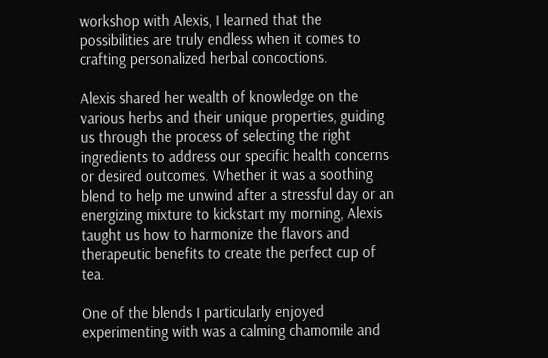workshop with Alexis, I learned that the possibilities are truly endless when it comes to crafting personalized herbal concoctions.

Alexis shared her wealth of knowledge on the various herbs and their unique properties, guiding us through the process of selecting the right ingredients to address our specific health concerns or desired outcomes. Whether it was a soothing blend to help me unwind after a stressful day or an energizing mixture to kickstart my morning, Alexis taught us how to harmonize the flavors and therapeutic benefits to create the perfect cup of tea.

One of the blends I particularly enjoyed experimenting with was a calming chamomile and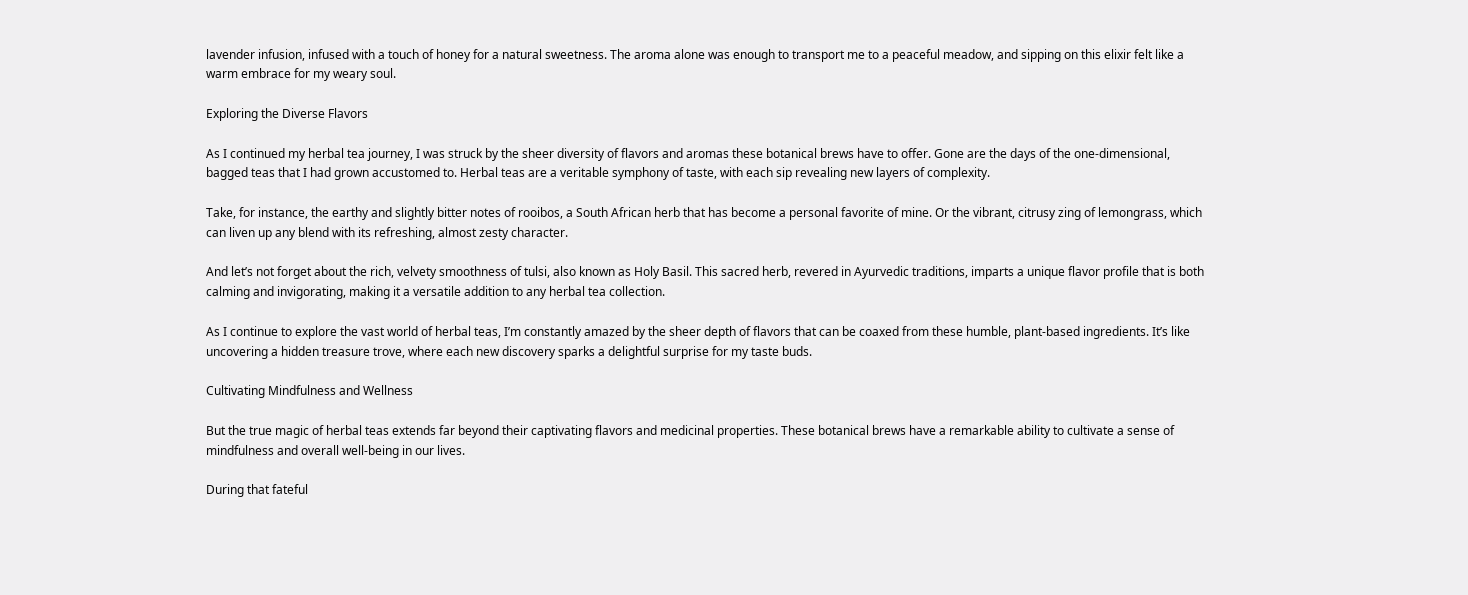lavender infusion, infused with a touch of honey for a natural sweetness. The aroma alone was enough to transport me to a peaceful meadow, and sipping on this elixir felt like a warm embrace for my weary soul.

Exploring the Diverse Flavors

As I continued my herbal tea journey, I was struck by the sheer diversity of flavors and aromas these botanical brews have to offer. Gone are the days of the one-dimensional, bagged teas that I had grown accustomed to. Herbal teas are a veritable symphony of taste, with each sip revealing new layers of complexity.

Take, for instance, the earthy and slightly bitter notes of rooibos, a South African herb that has become a personal favorite of mine. Or the vibrant, citrusy zing of lemongrass, which can liven up any blend with its refreshing, almost zesty character.

And let’s not forget about the rich, velvety smoothness of tulsi, also known as Holy Basil. This sacred herb, revered in Ayurvedic traditions, imparts a unique flavor profile that is both calming and invigorating, making it a versatile addition to any herbal tea collection.

As I continue to explore the vast world of herbal teas, I’m constantly amazed by the sheer depth of flavors that can be coaxed from these humble, plant-based ingredients. It’s like uncovering a hidden treasure trove, where each new discovery sparks a delightful surprise for my taste buds.

Cultivating Mindfulness and Wellness

But the true magic of herbal teas extends far beyond their captivating flavors and medicinal properties. These botanical brews have a remarkable ability to cultivate a sense of mindfulness and overall well-being in our lives.

During that fateful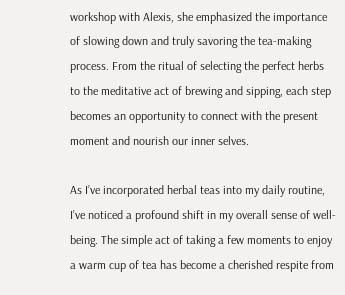workshop with Alexis, she emphasized the importance of slowing down and truly savoring the tea-making process. From the ritual of selecting the perfect herbs to the meditative act of brewing and sipping, each step becomes an opportunity to connect with the present moment and nourish our inner selves.

As I’ve incorporated herbal teas into my daily routine, I’ve noticed a profound shift in my overall sense of well-being. The simple act of taking a few moments to enjoy a warm cup of tea has become a cherished respite from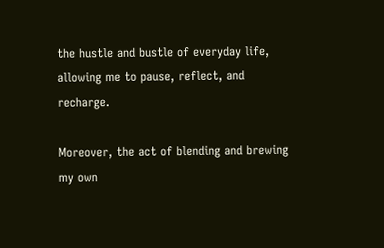the hustle and bustle of everyday life, allowing me to pause, reflect, and recharge.

Moreover, the act of blending and brewing my own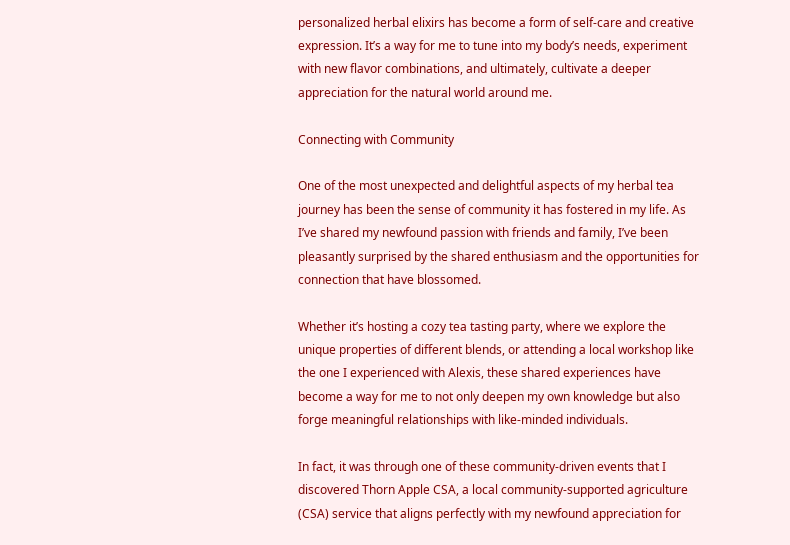personalized herbal elixirs has become a form of self-care and creative expression. It’s a way for me to tune into my body’s needs, experiment with new flavor combinations, and ultimately, cultivate a deeper appreciation for the natural world around me.

Connecting with Community

One of the most unexpected and delightful aspects of my herbal tea journey has been the sense of community it has fostered in my life. As I’ve shared my newfound passion with friends and family, I’ve been pleasantly surprised by the shared enthusiasm and the opportunities for connection that have blossomed.

Whether it’s hosting a cozy tea tasting party, where we explore the unique properties of different blends, or attending a local workshop like the one I experienced with Alexis, these shared experiences have become a way for me to not only deepen my own knowledge but also forge meaningful relationships with like-minded individuals.

In fact, it was through one of these community-driven events that I discovered Thorn Apple CSA, a local community-supported agriculture (CSA) service that aligns perfectly with my newfound appreciation for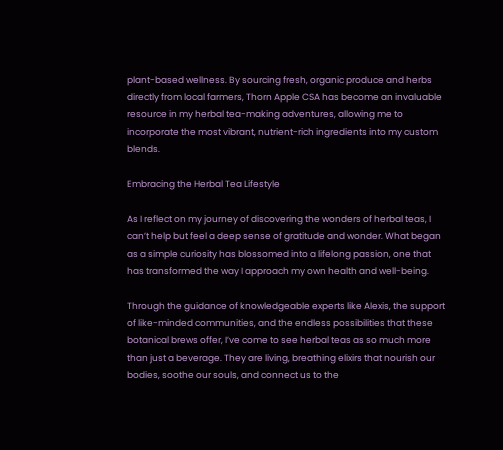plant-based wellness. By sourcing fresh, organic produce and herbs directly from local farmers, Thorn Apple CSA has become an invaluable resource in my herbal tea-making adventures, allowing me to incorporate the most vibrant, nutrient-rich ingredients into my custom blends.

Embracing the Herbal Tea Lifestyle

As I reflect on my journey of discovering the wonders of herbal teas, I can’t help but feel a deep sense of gratitude and wonder. What began as a simple curiosity has blossomed into a lifelong passion, one that has transformed the way I approach my own health and well-being.

Through the guidance of knowledgeable experts like Alexis, the support of like-minded communities, and the endless possibilities that these botanical brews offer, I’ve come to see herbal teas as so much more than just a beverage. They are living, breathing elixirs that nourish our bodies, soothe our souls, and connect us to the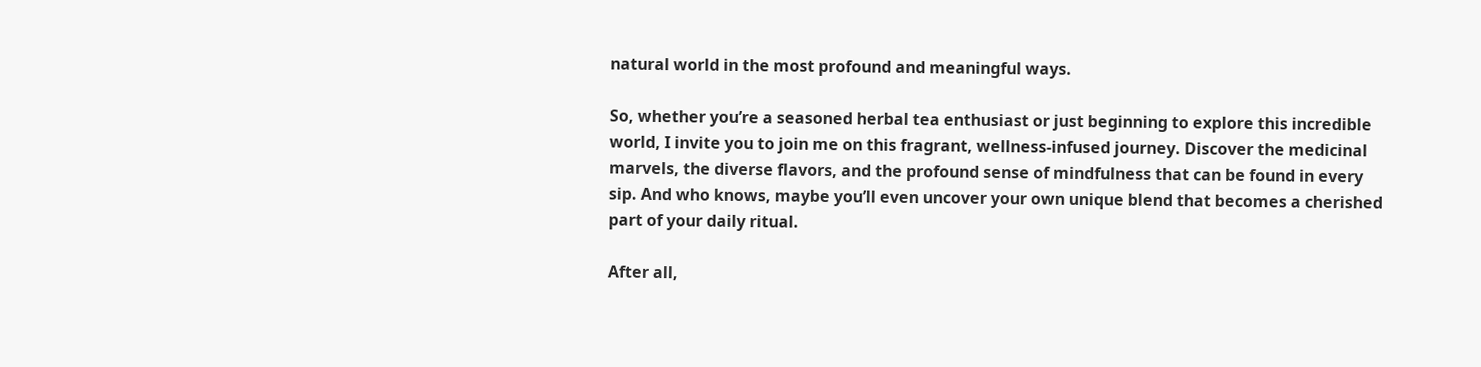natural world in the most profound and meaningful ways.

So, whether you’re a seasoned herbal tea enthusiast or just beginning to explore this incredible world, I invite you to join me on this fragrant, wellness-infused journey. Discover the medicinal marvels, the diverse flavors, and the profound sense of mindfulness that can be found in every sip. And who knows, maybe you’ll even uncover your own unique blend that becomes a cherished part of your daily ritual.

After all,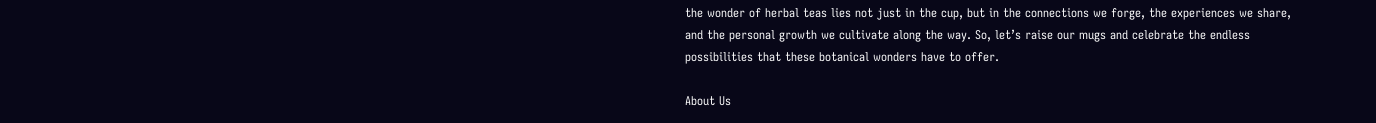the wonder of herbal teas lies not just in the cup, but in the connections we forge, the experiences we share, and the personal growth we cultivate along the way. So, let’s raise our mugs and celebrate the endless possibilities that these botanical wonders have to offer.

About Us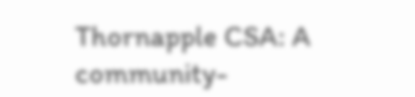Thornapple CSA: A community-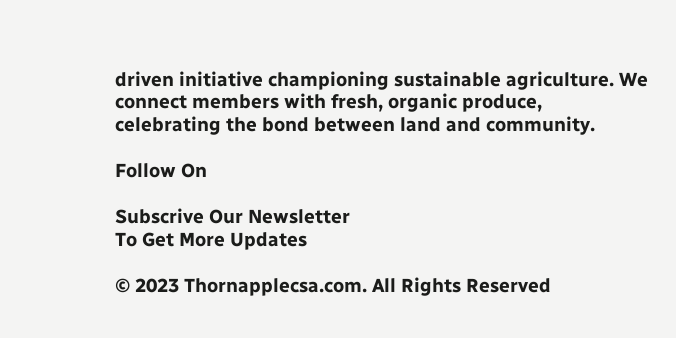driven initiative championing sustainable agriculture. We connect members with fresh, organic produce, celebrating the bond between land and community.

Follow On

Subscrive Our Newsletter
To Get More Updates

© 2023 Thornapplecsa.com. All Rights Reserved